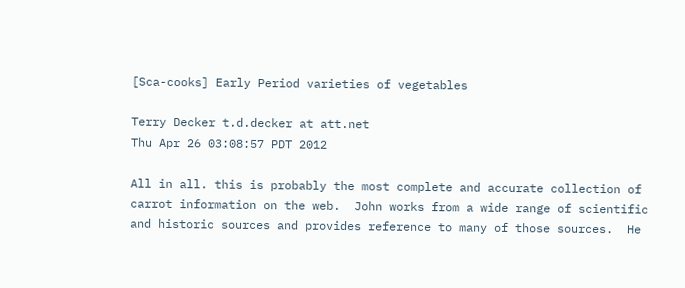[Sca-cooks] Early Period varieties of vegetables

Terry Decker t.d.decker at att.net
Thu Apr 26 03:08:57 PDT 2012

All in all. this is probably the most complete and accurate collection of
carrot information on the web.  John works from a wide range of scientific
and historic sources and provides reference to many of those sources.  He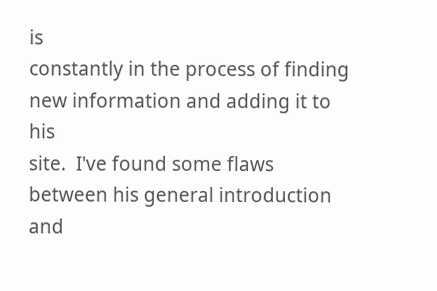is
constantly in the process of finding new information and adding it to his
site.  I've found some flaws between his general introduction and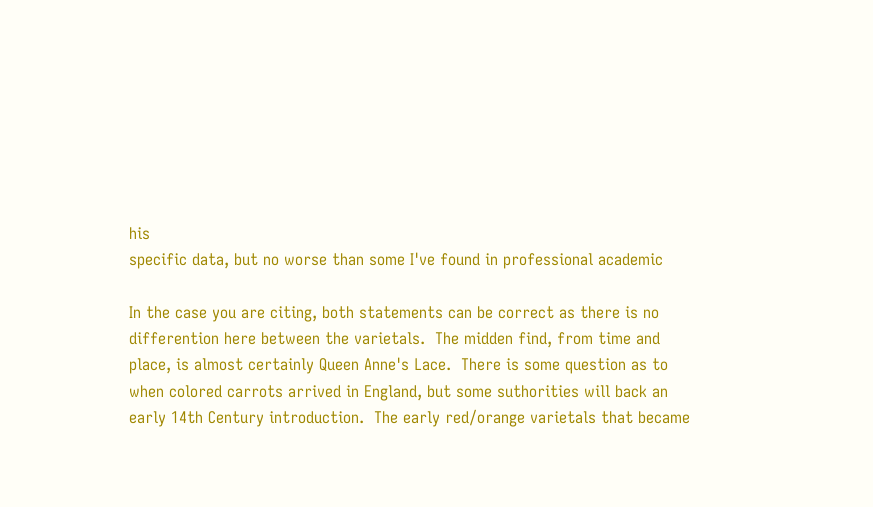his
specific data, but no worse than some I've found in professional academic

In the case you are citing, both statements can be correct as there is no
differention here between the varietals.  The midden find, from time and
place, is almost certainly Queen Anne's Lace.  There is some question as to
when colored carrots arrived in England, but some suthorities will back an
early 14th Century introduction.  The early red/orange varietals that became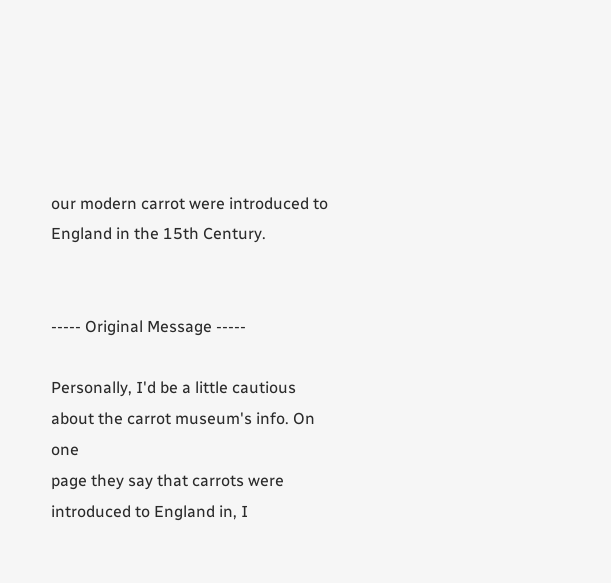our modern carrot were introduced to England in the 15th Century.


----- Original Message -----

Personally, I'd be a little cautious about the carrot museum's info. On one
page they say that carrots were introduced to England in, I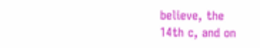believe, the
14th c, and on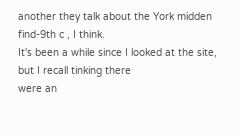another they talk about the York midden find-9th c , I think.
It's been a while since I looked at the site, but I recall tinking there
were an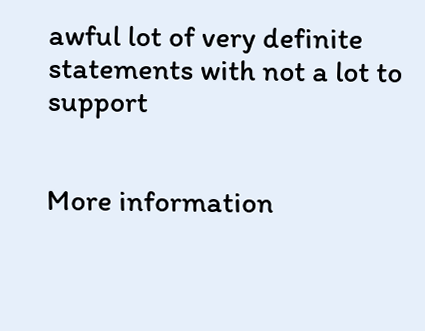awful lot of very definite statements with not a lot to support


More information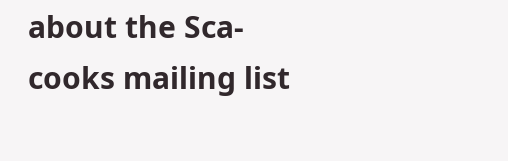about the Sca-cooks mailing list